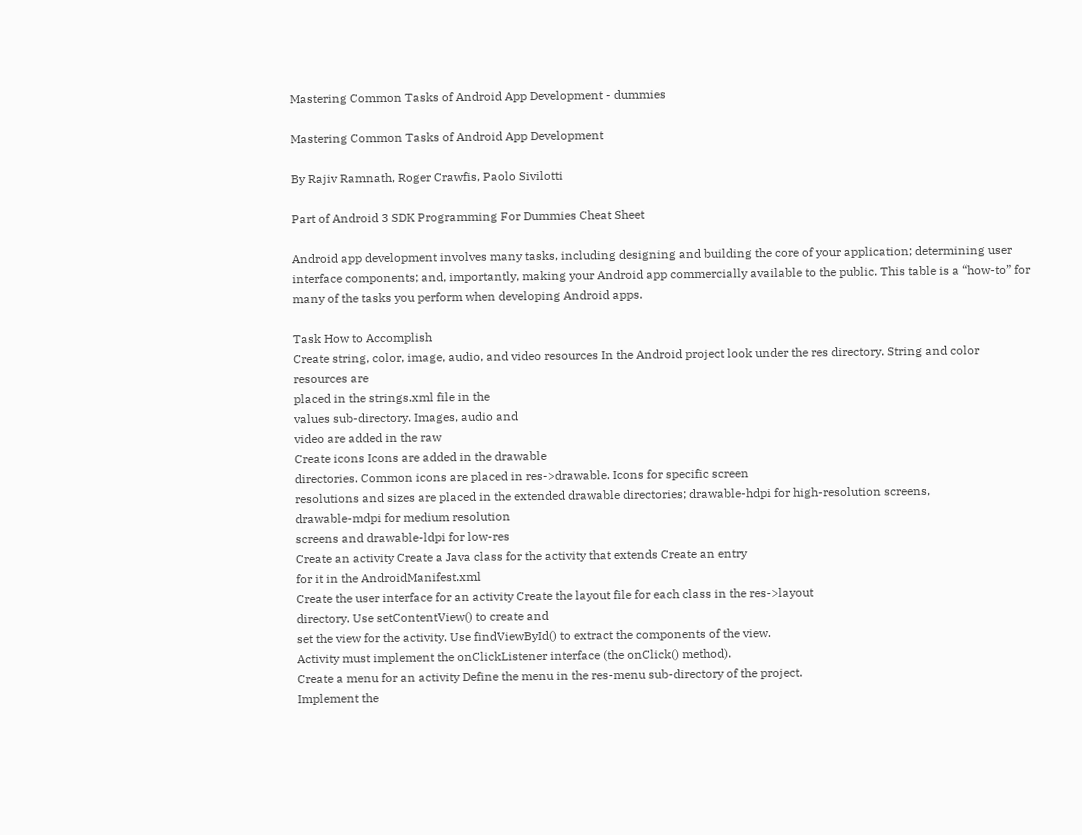Mastering Common Tasks of Android App Development - dummies

Mastering Common Tasks of Android App Development

By Rajiv Ramnath, Roger Crawfis, Paolo Sivilotti

Part of Android 3 SDK Programming For Dummies Cheat Sheet

Android app development involves many tasks, including designing and building the core of your application; determining user interface components; and, importantly, making your Android app commercially available to the public. This table is a “how-to” for many of the tasks you perform when developing Android apps.

Task How to Accomplish
Create string, color, image, audio, and video resources In the Android project look under the res directory. String and color resources are
placed in the strings.xml file in the
values sub-directory. Images, audio and
video are added in the raw
Create icons Icons are added in the drawable
directories. Common icons are placed in res->drawable. Icons for specific screen
resolutions and sizes are placed in the extended drawable directories; drawable-hdpi for high-resolution screens,
drawable-mdpi for medium resolution
screens and drawable-ldpi for low-res
Create an activity Create a Java class for the activity that extends Create an entry
for it in the AndroidManifest.xml
Create the user interface for an activity Create the layout file for each class in the res->layout
directory. Use setContentView() to create and
set the view for the activity. Use findViewById() to extract the components of the view.
Activity must implement the onClickListener interface (the onClick() method).
Create a menu for an activity Define the menu in the res-menu sub-directory of the project.
Implement the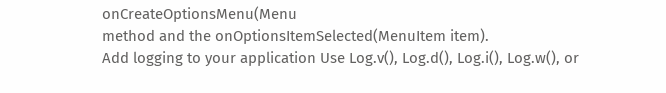onCreateOptionsMenu(Menu
method and the onOptionsItemSelected(MenuItem item).
Add logging to your application Use Log.v(), Log.d(), Log.i(), Log.w(), or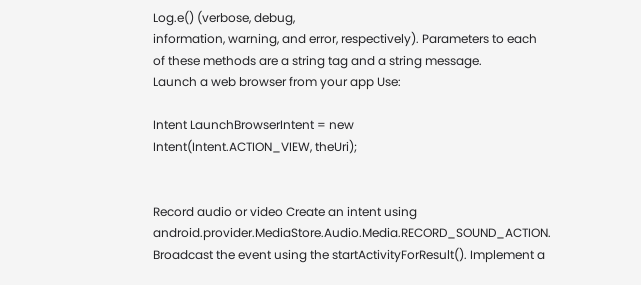Log.e() (verbose, debug,
information, warning, and error, respectively). Parameters to each
of these methods are a string tag and a string message.
Launch a web browser from your app Use:

Intent LaunchBrowserIntent = new
Intent(Intent.ACTION_VIEW, theUri);


Record audio or video Create an intent using android.provider.MediaStore.Audio.Media.RECORD_SOUND_ACTION.
Broadcast the event using the startActivityForResult(). Implement a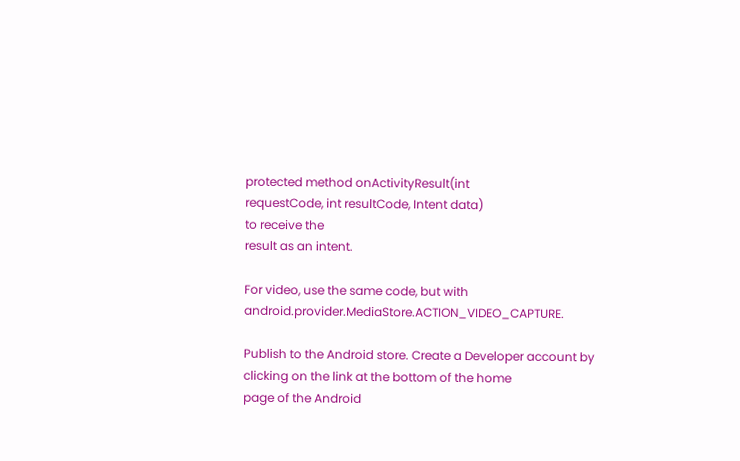protected method onActivityResult(int
requestCode, int resultCode, Intent data)
to receive the
result as an intent.

For video, use the same code, but with android.provider.MediaStore.ACTION_VIDEO_CAPTURE.

Publish to the Android store. Create a Developer account by clicking on the link at the bottom of the home
page of the Android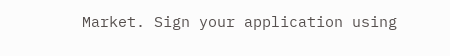Market. Sign your application using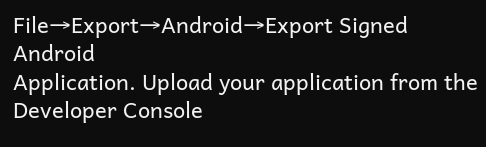File→Export→Android→Export Signed Android
Application. Upload your application from the Developer Console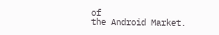of
the Android Market.